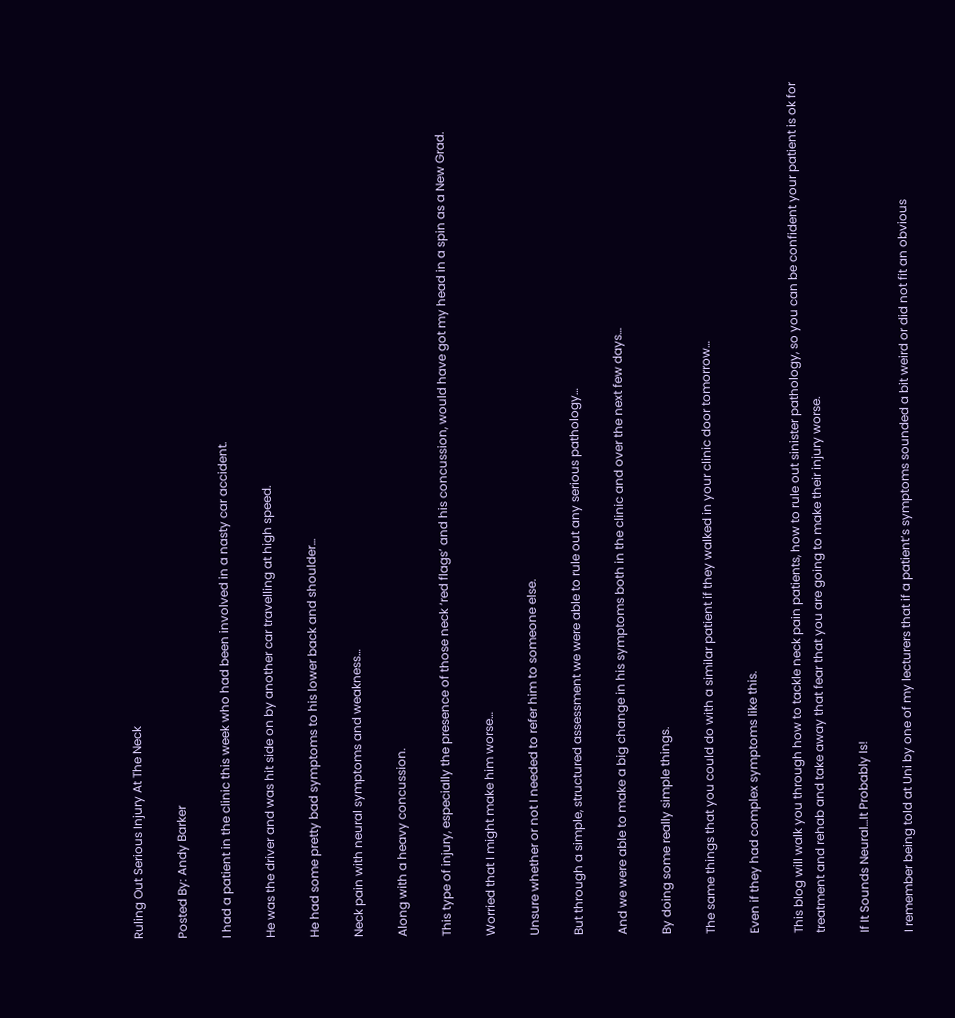Ruling Out Serious Injury At The Neck

Posted By: Andy Barker

I had a patient in the clinic this week who had been involved in a nasty car accident.

He was the driver and was hit side on by another car travelling at high speed.

He had some pretty bad symptoms to his lower back and shoulder…

Neck pain with neural symptoms and weakness…

Along with a heavy concussion.

This type of injury, especially the presence of those neck ‘red flags’ and his concussion, would have got my head in a spin as a New Grad.

Worried that I might make him worse…

Unsure whether or not I needed to refer him to someone else.

But through a simple, structured assessment we were able to rule out any serious pathology…

And we were able to make a big change in his symptoms both in the clinic and over the next few days…

By doing some really simple things.

The same things that you could do with a similar patient if they walked in your clinic door tomorrow…

Even if they had complex symptoms like this.

This blog will walk you through how to tackle neck pain patients, how to rule out sinister pathology, so you can be confident your patient is ok for treatment and rehab and take away that fear that you are going to make their injury worse.

If It Sounds Neural…It Probably Is!

I remember being told at Uni by one of my lecturers that if a patient’s symptoms sounded a bit weird or did not fit an obvious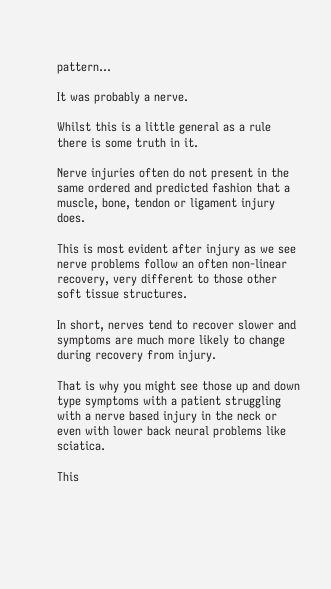pattern…

It was probably a nerve.

Whilst this is a little general as a rule there is some truth in it.

Nerve injuries often do not present in the same ordered and predicted fashion that a muscle, bone, tendon or ligament injury does.

This is most evident after injury as we see nerve problems follow an often non-linear recovery, very different to those other soft tissue structures.

In short, nerves tend to recover slower and symptoms are much more likely to change during recovery from injury.

That is why you might see those up and down type symptoms with a patient struggling with a nerve based injury in the neck or even with lower back neural problems like sciatica.

This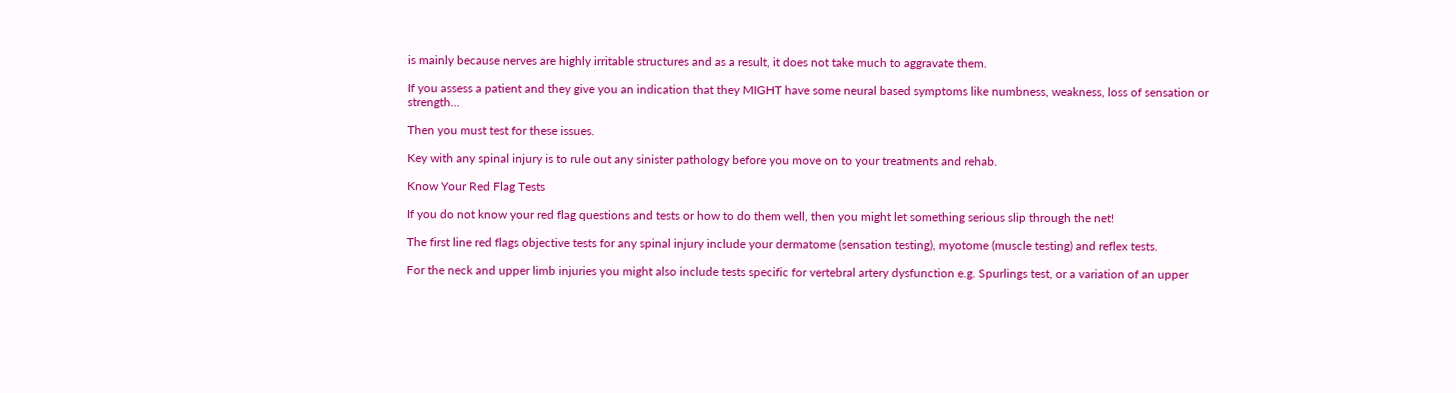is mainly because nerves are highly irritable structures and as a result, it does not take much to aggravate them.

If you assess a patient and they give you an indication that they MIGHT have some neural based symptoms like numbness, weakness, loss of sensation or strength…

Then you must test for these issues.

Key with any spinal injury is to rule out any sinister pathology before you move on to your treatments and rehab.

Know Your Red Flag Tests

If you do not know your red flag questions and tests or how to do them well, then you might let something serious slip through the net!

The first line red flags objective tests for any spinal injury include your dermatome (sensation testing), myotome (muscle testing) and reflex tests.

For the neck and upper limb injuries you might also include tests specific for vertebral artery dysfunction e.g. Spurlings test, or a variation of an upper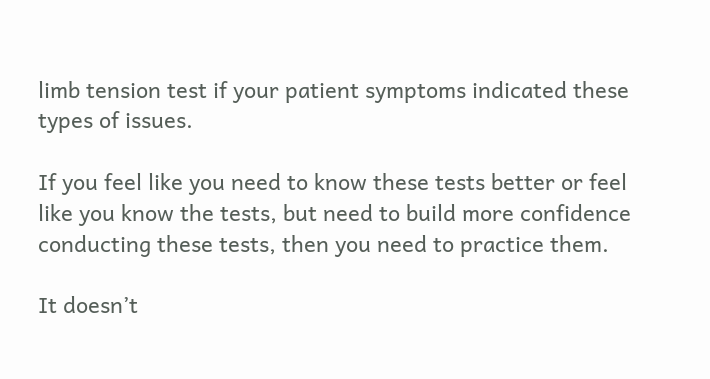limb tension test if your patient symptoms indicated these types of issues.

If you feel like you need to know these tests better or feel like you know the tests, but need to build more confidence conducting these tests, then you need to practice them.

It doesn’t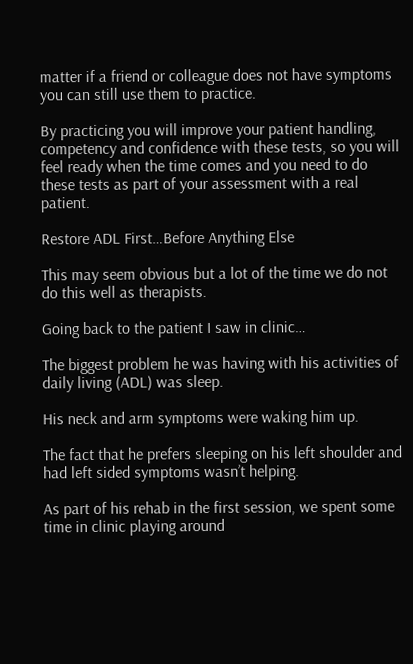matter if a friend or colleague does not have symptoms you can still use them to practice.

By practicing you will improve your patient handling, competency and confidence with these tests, so you will feel ready when the time comes and you need to do these tests as part of your assessment with a real patient.

Restore ADL First…Before Anything Else

This may seem obvious but a lot of the time we do not do this well as therapists.

Going back to the patient I saw in clinic…

The biggest problem he was having with his activities of daily living (ADL) was sleep.

His neck and arm symptoms were waking him up.

The fact that he prefers sleeping on his left shoulder and had left sided symptoms wasn’t helping.

As part of his rehab in the first session, we spent some time in clinic playing around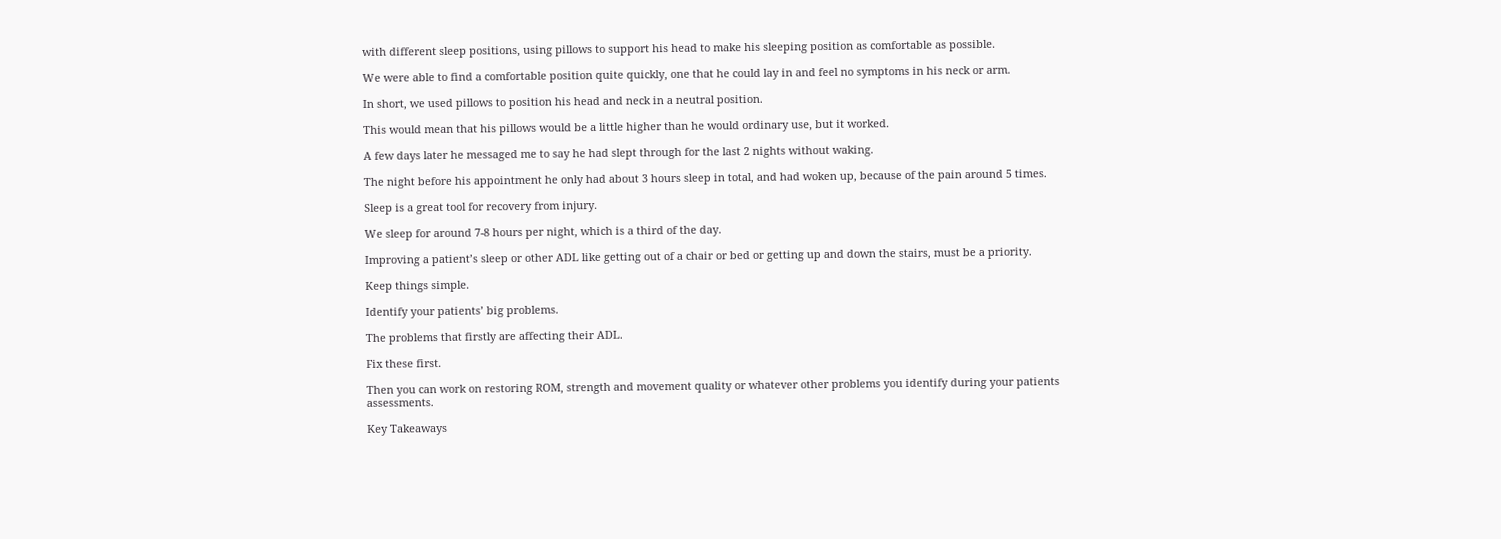with different sleep positions, using pillows to support his head to make his sleeping position as comfortable as possible.

We were able to find a comfortable position quite quickly, one that he could lay in and feel no symptoms in his neck or arm.

In short, we used pillows to position his head and neck in a neutral position.

This would mean that his pillows would be a little higher than he would ordinary use, but it worked.

A few days later he messaged me to say he had slept through for the last 2 nights without waking.

The night before his appointment he only had about 3 hours sleep in total, and had woken up, because of the pain around 5 times.

Sleep is a great tool for recovery from injury.

We sleep for around 7-8 hours per night, which is a third of the day.

Improving a patient’s sleep or other ADL like getting out of a chair or bed or getting up and down the stairs, must be a priority.

Keep things simple.

Identify your patients’ big problems.

The problems that firstly are affecting their ADL.

Fix these first.

Then you can work on restoring ROM, strength and movement quality or whatever other problems you identify during your patients assessments.

Key Takeaways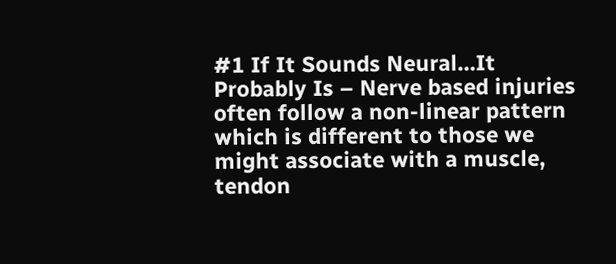#1 If It Sounds Neural…It Probably Is – Nerve based injuries often follow a non-linear pattern which is different to those we might associate with a muscle, tendon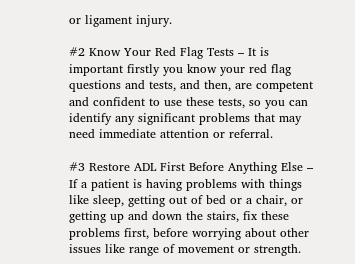or ligament injury.

#2 Know Your Red Flag Tests – It is important firstly you know your red flag questions and tests, and then, are competent and confident to use these tests, so you can identify any significant problems that may need immediate attention or referral.

#3 Restore ADL First Before Anything Else – If a patient is having problems with things like sleep, getting out of bed or a chair, or getting up and down the stairs, fix these problems first, before worrying about other issues like range of movement or strength.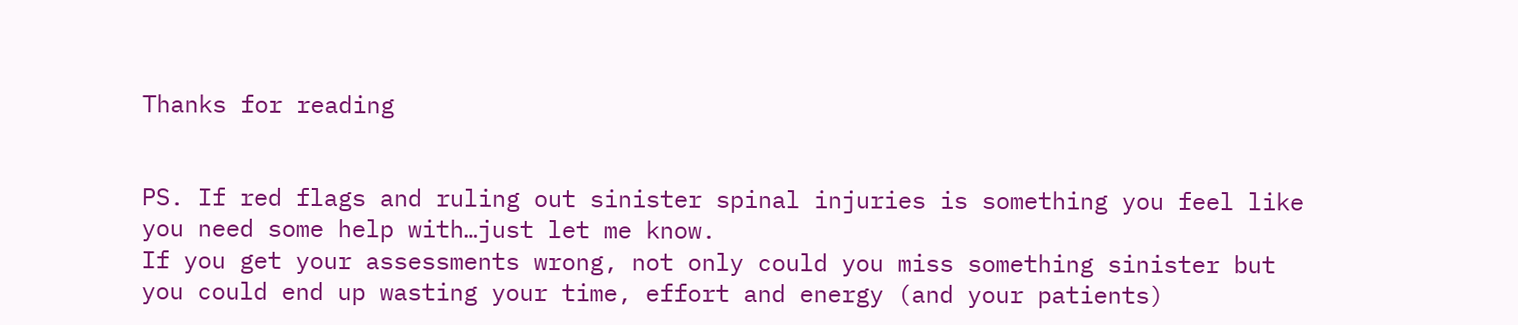Thanks for reading


PS. If red flags and ruling out sinister spinal injuries is something you feel like you need some help with…just let me know.
If you get your assessments wrong, not only could you miss something sinister but you could end up wasting your time, effort and energy (and your patients)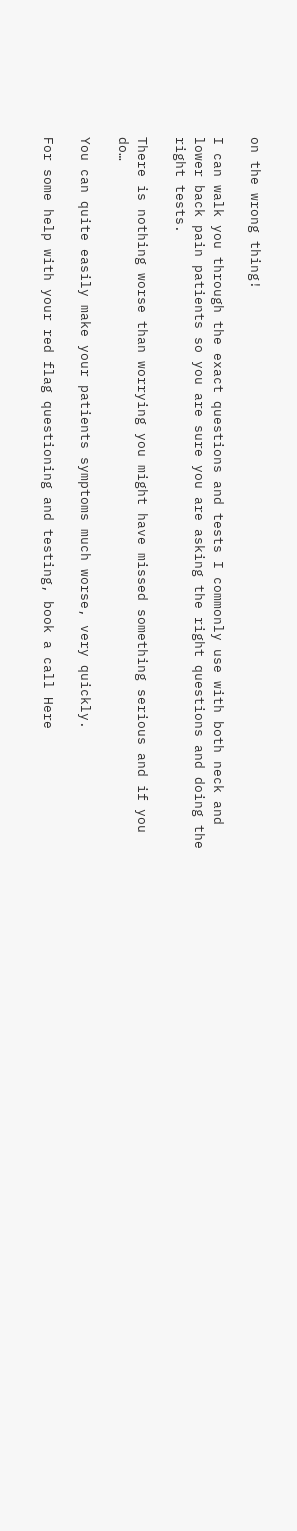on the wrong thing!

I can walk you through the exact questions and tests I commonly use with both neck and lower back pain patients so you are sure you are asking the right questions and doing the right tests.

There is nothing worse than worrying you might have missed something serious and if you do…

You can quite easily make your patients symptoms much worse, very quickly.

For some help with your red flag questioning and testing, book a call Here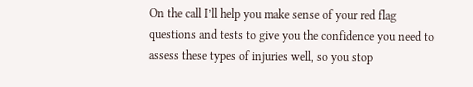On the call I’ll help you make sense of your red flag questions and tests to give you the confidence you need to assess these types of injuries well, so you stop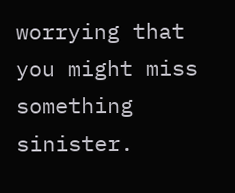worrying that you might miss something sinister.